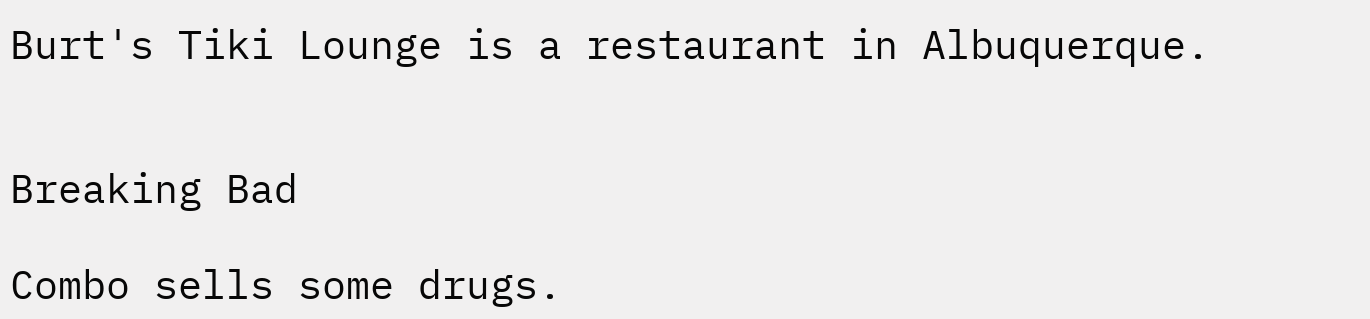Burt's Tiki Lounge is a restaurant in Albuquerque.


Breaking Bad

Combo sells some drugs.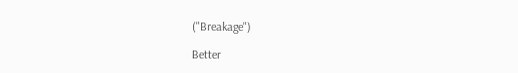("Breakage")

Better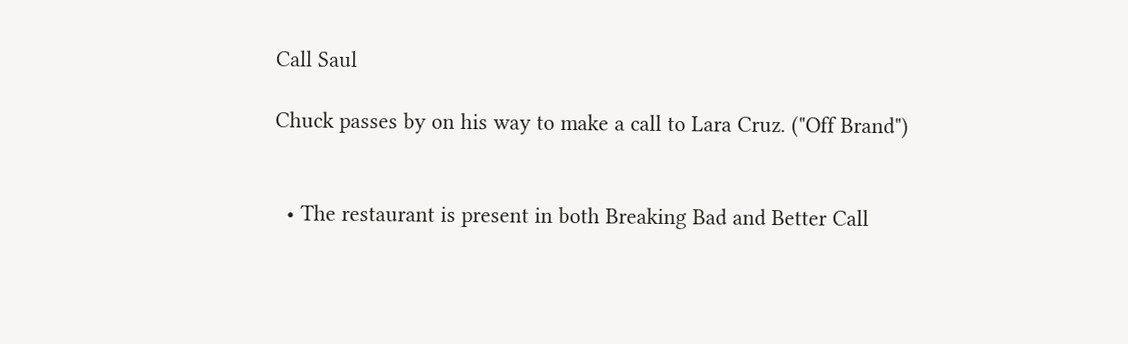Call Saul

Chuck passes by on his way to make a call to Lara Cruz. ("Off Brand")


  • The restaurant is present in both Breaking Bad and Better Call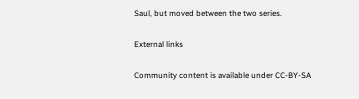Saul, but moved between the two series.

External links

Community content is available under CC-BY-SA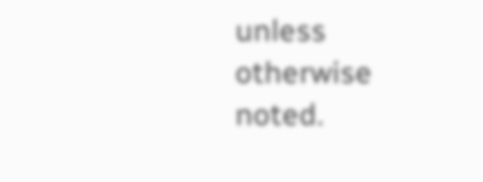unless otherwise noted.